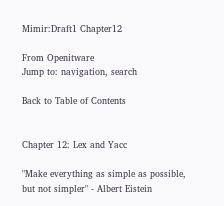Mimir:Draft1 Chapter12

From Openitware
Jump to: navigation, search

Back to Table of Contents


Chapter 12: Lex and Yacc

"Make everything as simple as possible, but not simpler" - Albert Eistein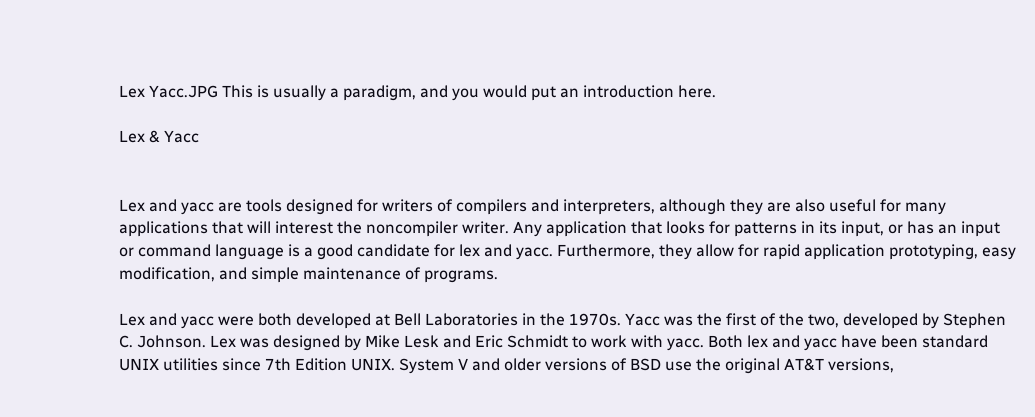Lex Yacc.JPG This is usually a paradigm, and you would put an introduction here.

Lex & Yacc


Lex and yacc are tools designed for writers of compilers and interpreters, although they are also useful for many applications that will interest the noncompiler writer. Any application that looks for patterns in its input, or has an input or command language is a good candidate for lex and yacc. Furthermore, they allow for rapid application prototyping, easy modification, and simple maintenance of programs.

Lex and yacc were both developed at Bell Laboratories in the 1970s. Yacc was the first of the two, developed by Stephen C. Johnson. Lex was designed by Mike Lesk and Eric Schmidt to work with yacc. Both lex and yacc have been standard UNIX utilities since 7th Edition UNIX. System V and older versions of BSD use the original AT&T versions,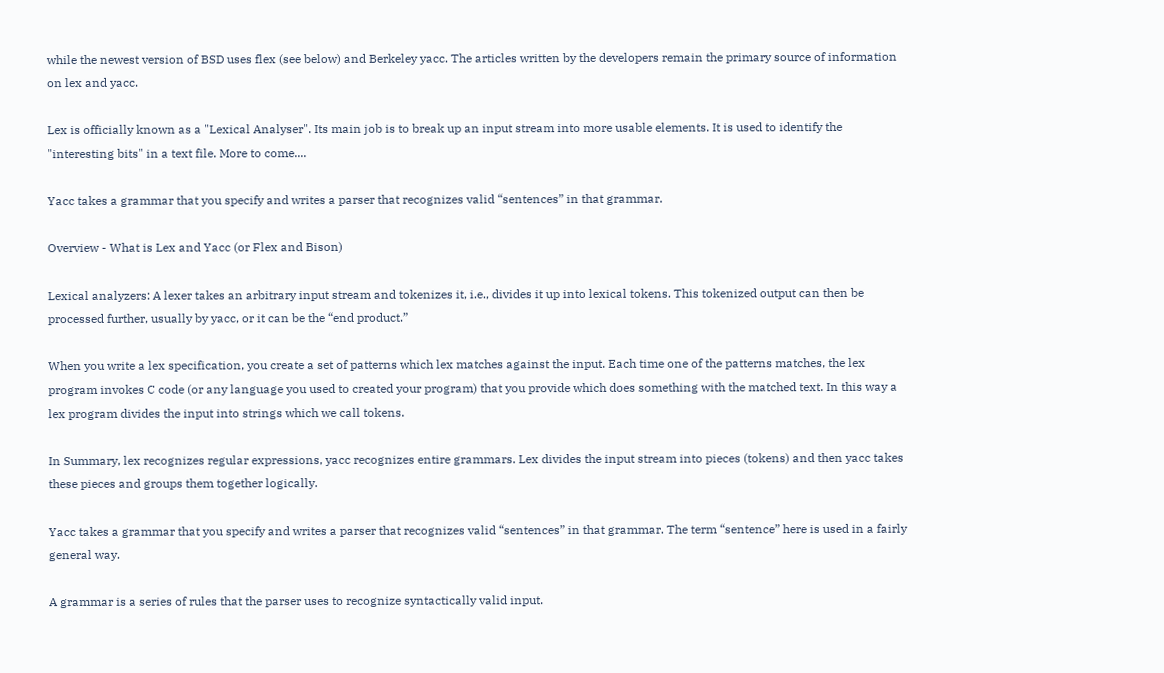while the newest version of BSD uses flex (see below) and Berkeley yacc. The articles written by the developers remain the primary source of information on lex and yacc.

Lex is officially known as a "Lexical Analyser". Its main job is to break up an input stream into more usable elements. It is used to identify the "interesting bits" in a text file. More to come....

Yacc takes a grammar that you specify and writes a parser that recognizes valid “sentences” in that grammar.

Overview - What is Lex and Yacc (or Flex and Bison)

Lexical analyzers: A lexer takes an arbitrary input stream and tokenizes it, i.e., divides it up into lexical tokens. This tokenized output can then be processed further, usually by yacc, or it can be the “end product.”

When you write a lex specification, you create a set of patterns which lex matches against the input. Each time one of the patterns matches, the lex program invokes C code (or any language you used to created your program) that you provide which does something with the matched text. In this way a lex program divides the input into strings which we call tokens.

In Summary, lex recognizes regular expressions, yacc recognizes entire grammars. Lex divides the input stream into pieces (tokens) and then yacc takes these pieces and groups them together logically.

Yacc takes a grammar that you specify and writes a parser that recognizes valid “sentences” in that grammar. The term “sentence” here is used in a fairly general way.

A grammar is a series of rules that the parser uses to recognize syntactically valid input.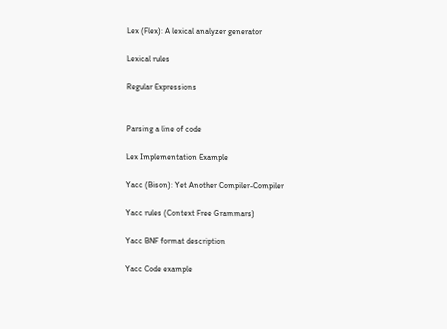Lex (Flex): A lexical analyzer generator

Lexical rules

Regular Expressions


Parsing a line of code

Lex Implementation Example

Yacc (Bison): Yet Another Compiler-Compiler

Yacc rules (Context Free Grammars)

Yacc BNF format description

Yacc Code example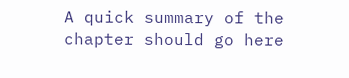A quick summary of the chapter should go here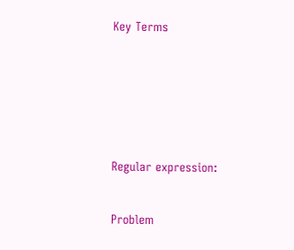Key Terms







Regular expression:


Problem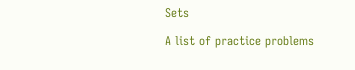Sets

A list of practice problems